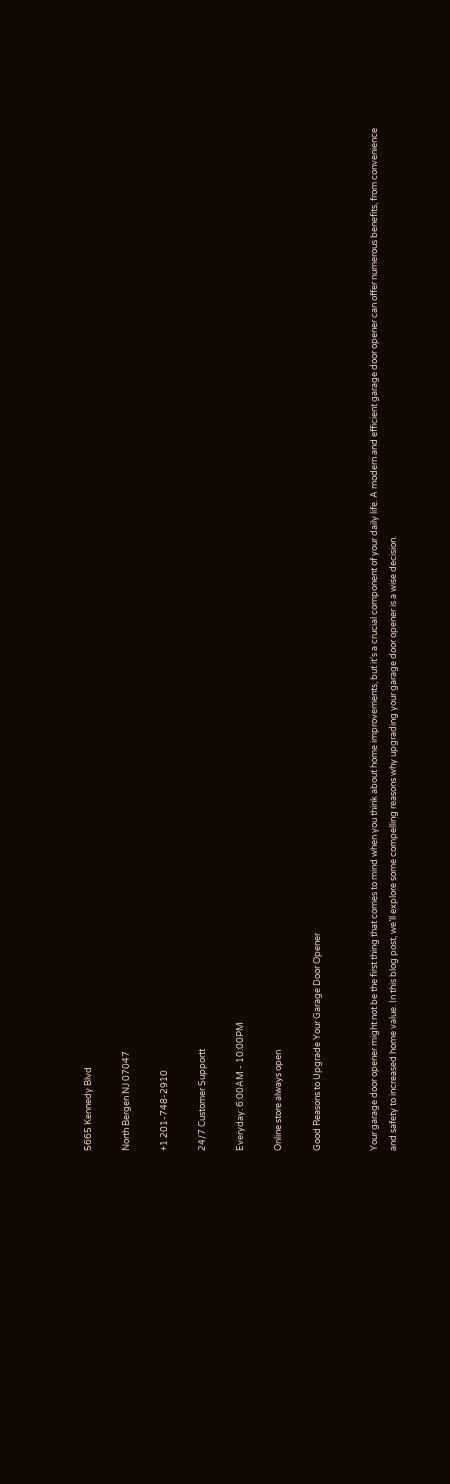5665 Kennedy Blvd

North Bergen NJ 07047

+1 201-748-2910

24/7 Customer Supportt

Everyday: 6:00AM - 10:00PM

Online store always open

Good Reasons to Upgrade Your Garage Door Opener


Your garage door opener might not be the first thing that comes to mind when you think about home improvements, but it’s a crucial component of your daily life. A modern and efficient garage door opener can offer numerous benefits, from convenience and safety to increased home value. In this blog post, we’ll explore some compelling reasons why upgrading your garage door opener is a wise decision.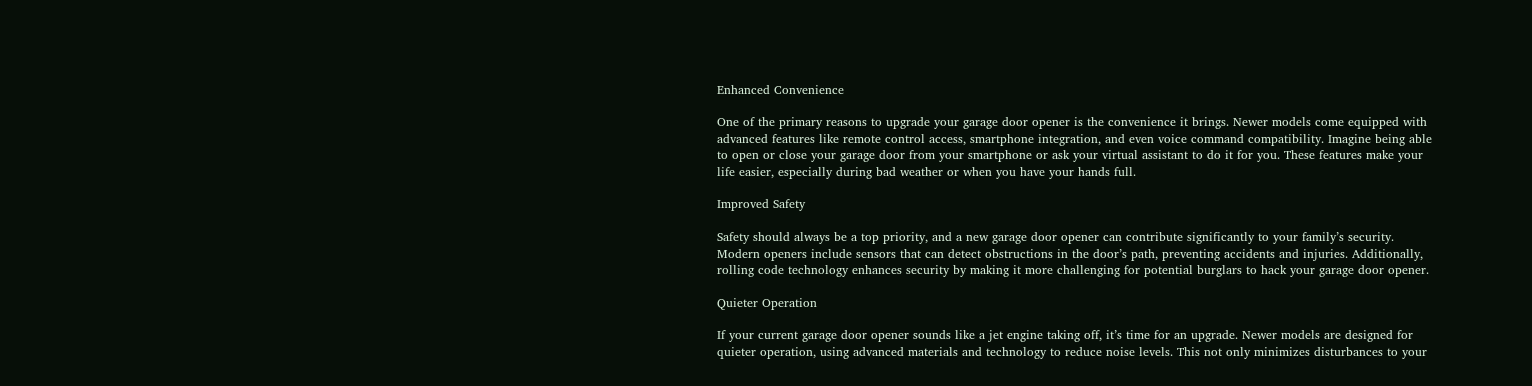Enhanced Convenience

One of the primary reasons to upgrade your garage door opener is the convenience it brings. Newer models come equipped with advanced features like remote control access, smartphone integration, and even voice command compatibility. Imagine being able to open or close your garage door from your smartphone or ask your virtual assistant to do it for you. These features make your life easier, especially during bad weather or when you have your hands full.

Improved Safety

Safety should always be a top priority, and a new garage door opener can contribute significantly to your family’s security. Modern openers include sensors that can detect obstructions in the door’s path, preventing accidents and injuries. Additionally, rolling code technology enhances security by making it more challenging for potential burglars to hack your garage door opener.

Quieter Operation

If your current garage door opener sounds like a jet engine taking off, it’s time for an upgrade. Newer models are designed for quieter operation, using advanced materials and technology to reduce noise levels. This not only minimizes disturbances to your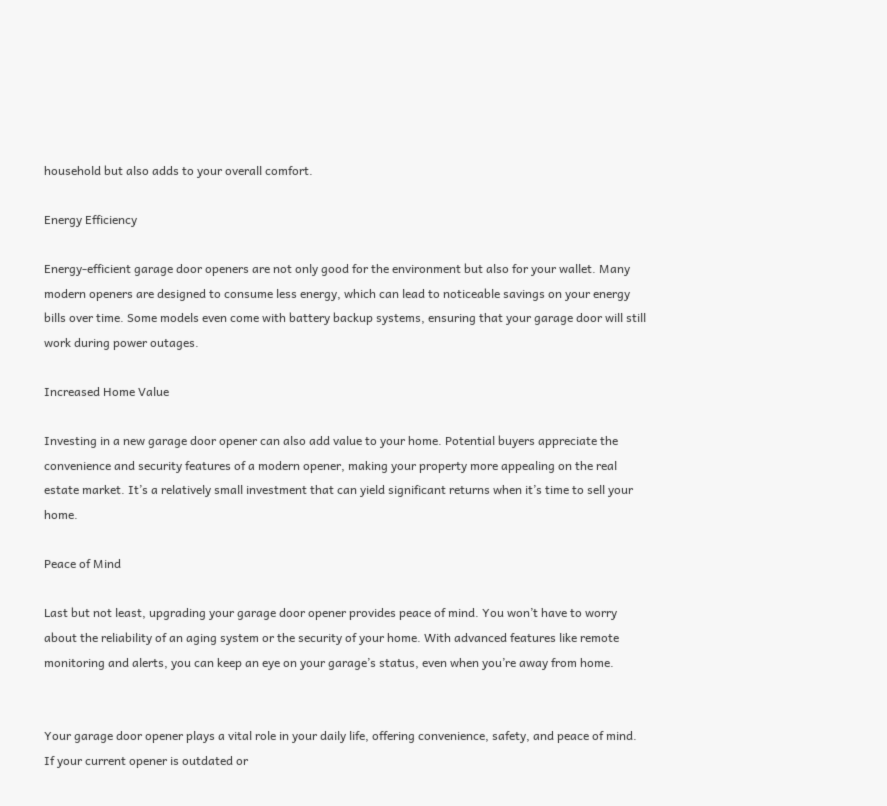household but also adds to your overall comfort.

Energy Efficiency

Energy-efficient garage door openers are not only good for the environment but also for your wallet. Many modern openers are designed to consume less energy, which can lead to noticeable savings on your energy bills over time. Some models even come with battery backup systems, ensuring that your garage door will still work during power outages.

Increased Home Value

Investing in a new garage door opener can also add value to your home. Potential buyers appreciate the convenience and security features of a modern opener, making your property more appealing on the real estate market. It’s a relatively small investment that can yield significant returns when it’s time to sell your home.

Peace of Mind

Last but not least, upgrading your garage door opener provides peace of mind. You won’t have to worry about the reliability of an aging system or the security of your home. With advanced features like remote monitoring and alerts, you can keep an eye on your garage’s status, even when you’re away from home.


Your garage door opener plays a vital role in your daily life, offering convenience, safety, and peace of mind. If your current opener is outdated or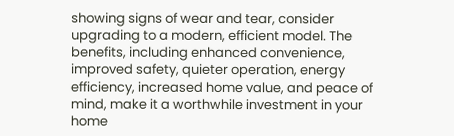showing signs of wear and tear, consider upgrading to a modern, efficient model. The benefits, including enhanced convenience, improved safety, quieter operation, energy efficiency, increased home value, and peace of mind, make it a worthwhile investment in your home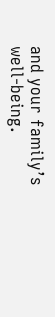and your family’s well-being.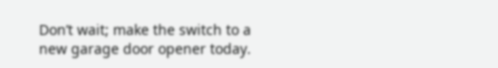Don’t wait; make the switch to a new garage door opener today.